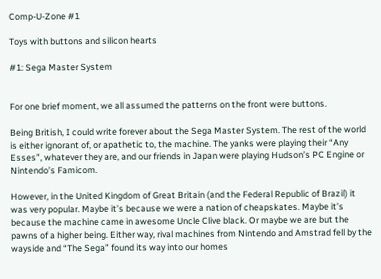Comp-U-Zone #1

Toys with buttons and silicon hearts

#1: Sega Master System


For one brief moment, we all assumed the patterns on the front were buttons.

Being British, I could write forever about the Sega Master System. The rest of the world is either ignorant of, or apathetic to, the machine. The yanks were playing their “Any Esses”, whatever they are, and our friends in Japan were playing Hudson’s PC Engine or Nintendo’s Famicom.

However, in the United Kingdom of Great Britain (and the Federal Republic of Brazil) it was very popular. Maybe it’s because we were a nation of cheapskates. Maybe it’s because the machine came in awesome Uncle Clive black. Or maybe we are but the pawns of a higher being. Either way, rival machines from Nintendo and Amstrad fell by the wayside and “The Sega” found its way into our homes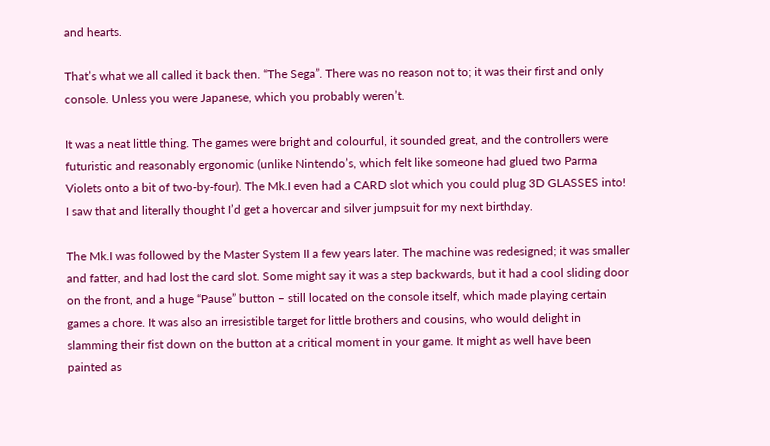and hearts.

That’s what we all called it back then. “The Sega”. There was no reason not to; it was their first and only console. Unless you were Japanese, which you probably weren’t.

It was a neat little thing. The games were bright and colourful, it sounded great, and the controllers were futuristic and reasonably ergonomic (unlike Nintendo’s, which felt like someone had glued two Parma Violets onto a bit of two-by-four). The Mk.I even had a CARD slot which you could plug 3D GLASSES into! I saw that and literally thought I’d get a hovercar and silver jumpsuit for my next birthday.

The Mk.I was followed by the Master System II a few years later. The machine was redesigned; it was smaller and fatter, and had lost the card slot. Some might say it was a step backwards, but it had a cool sliding door on the front, and a huge “Pause” button – still located on the console itself, which made playing certain games a chore. It was also an irresistible target for little brothers and cousins, who would delight in slamming their fist down on the button at a critical moment in your game. It might as well have been painted as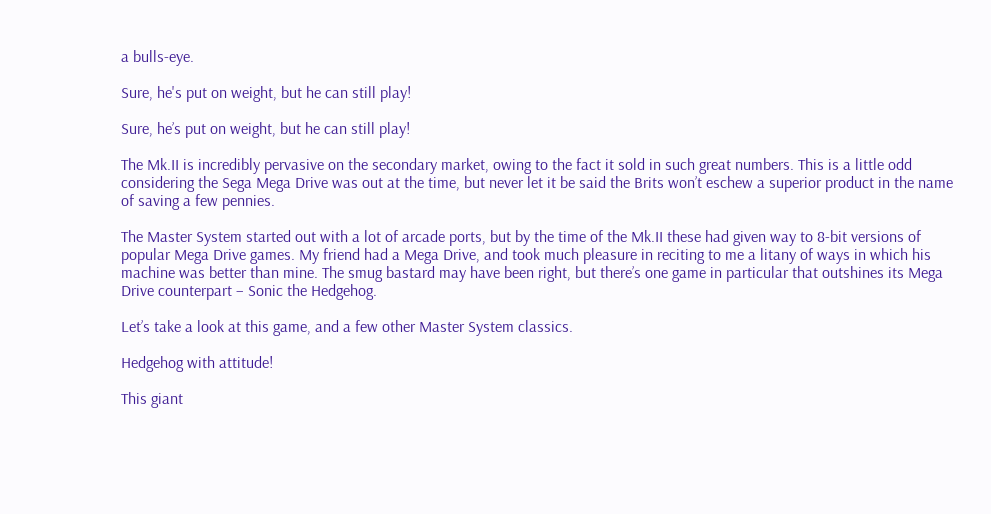a bulls-eye.

Sure, he's put on weight, but he can still play!

Sure, he’s put on weight, but he can still play!

The Mk.II is incredibly pervasive on the secondary market, owing to the fact it sold in such great numbers. This is a little odd considering the Sega Mega Drive was out at the time, but never let it be said the Brits won’t eschew a superior product in the name of saving a few pennies.

The Master System started out with a lot of arcade ports, but by the time of the Mk.II these had given way to 8-bit versions of popular Mega Drive games. My friend had a Mega Drive, and took much pleasure in reciting to me a litany of ways in which his machine was better than mine. The smug bastard may have been right, but there’s one game in particular that outshines its Mega Drive counterpart – Sonic the Hedgehog.

Let’s take a look at this game, and a few other Master System classics.

Hedgehog with attitude!

This giant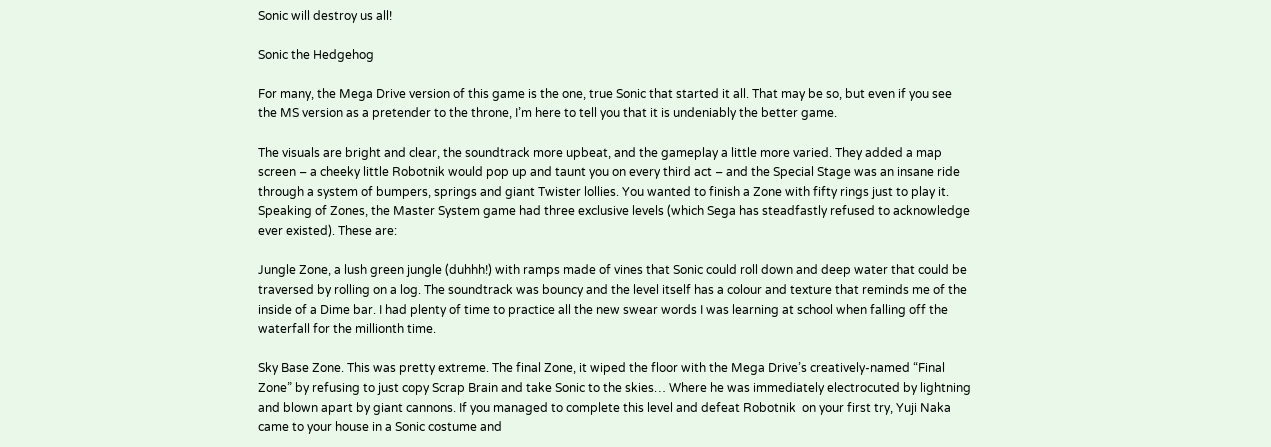Sonic will destroy us all!

Sonic the Hedgehog

For many, the Mega Drive version of this game is the one, true Sonic that started it all. That may be so, but even if you see the MS version as a pretender to the throne, I’m here to tell you that it is undeniably the better game.

The visuals are bright and clear, the soundtrack more upbeat, and the gameplay a little more varied. They added a map screen – a cheeky little Robotnik would pop up and taunt you on every third act – and the Special Stage was an insane ride through a system of bumpers, springs and giant Twister lollies. You wanted to finish a Zone with fifty rings just to play it. Speaking of Zones, the Master System game had three exclusive levels (which Sega has steadfastly refused to acknowledge ever existed). These are:

Jungle Zone, a lush green jungle (duhhh!) with ramps made of vines that Sonic could roll down and deep water that could be traversed by rolling on a log. The soundtrack was bouncy and the level itself has a colour and texture that reminds me of the inside of a Dime bar. I had plenty of time to practice all the new swear words I was learning at school when falling off the waterfall for the millionth time.

Sky Base Zone. This was pretty extreme. The final Zone, it wiped the floor with the Mega Drive’s creatively-named “Final Zone” by refusing to just copy Scrap Brain and take Sonic to the skies… Where he was immediately electrocuted by lightning and blown apart by giant cannons. If you managed to complete this level and defeat Robotnik  on your first try, Yuji Naka came to your house in a Sonic costume and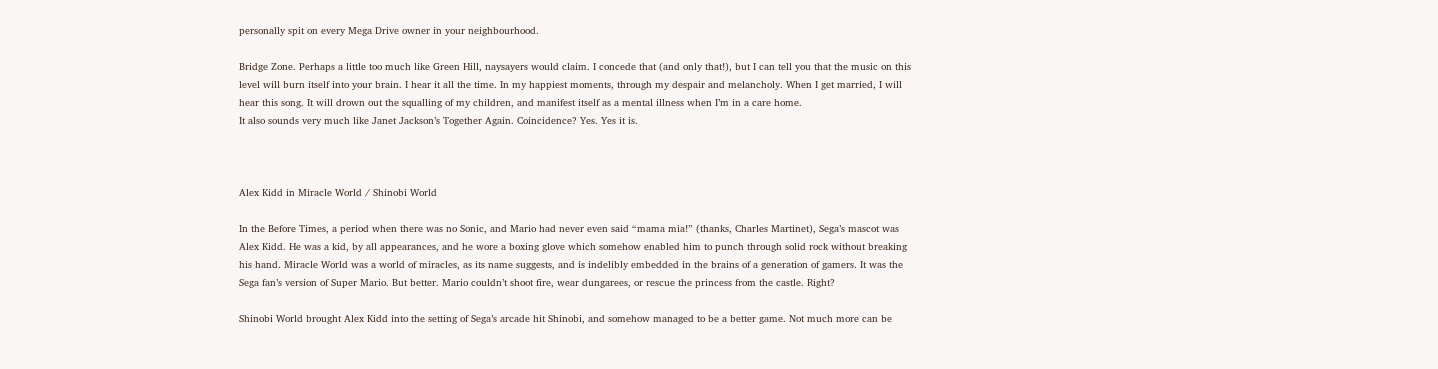personally spit on every Mega Drive owner in your neighbourhood.

Bridge Zone. Perhaps a little too much like Green Hill, naysayers would claim. I concede that (and only that!), but I can tell you that the music on this level will burn itself into your brain. I hear it all the time. In my happiest moments, through my despair and melancholy. When I get married, I will hear this song. It will drown out the squalling of my children, and manifest itself as a mental illness when I’m in a care home.
It also sounds very much like Janet Jackson’s Together Again. Coincidence? Yes. Yes it is.



Alex Kidd in Miracle World / Shinobi World

In the Before Times, a period when there was no Sonic, and Mario had never even said “mama mia!” (thanks, Charles Martinet), Sega’s mascot was Alex Kidd. He was a kid, by all appearances, and he wore a boxing glove which somehow enabled him to punch through solid rock without breaking his hand. Miracle World was a world of miracles, as its name suggests, and is indelibly embedded in the brains of a generation of gamers. It was the Sega fan’s version of Super Mario. But better. Mario couldn’t shoot fire, wear dungarees, or rescue the princess from the castle. Right?

Shinobi World brought Alex Kidd into the setting of Sega’s arcade hit Shinobi, and somehow managed to be a better game. Not much more can be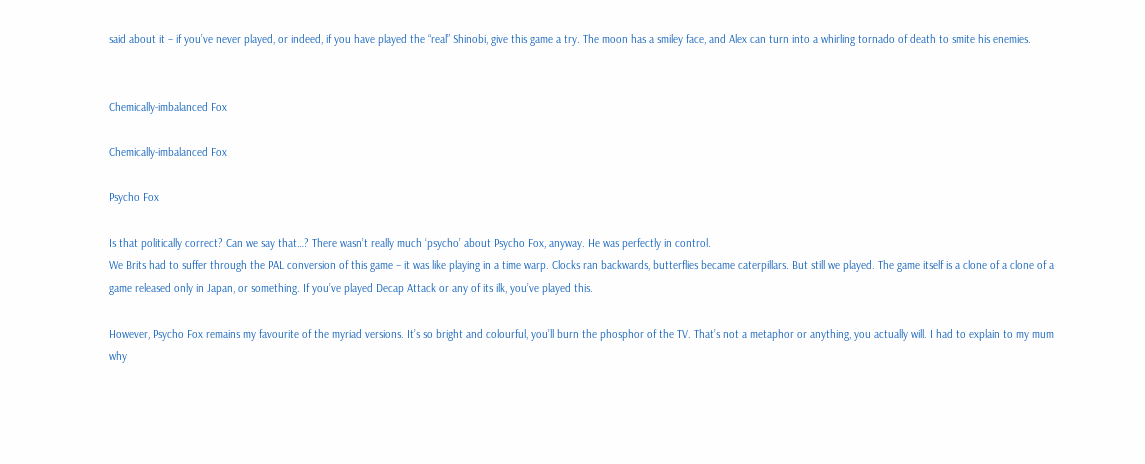said about it – if you’ve never played, or indeed, if you have played the “real” Shinobi, give this game a try. The moon has a smiley face, and Alex can turn into a whirling tornado of death to smite his enemies.


Chemically-imbalanced Fox

Chemically-imbalanced Fox

Psycho Fox

Is that politically correct? Can we say that…? There wasn’t really much ‘psycho’ about Psycho Fox, anyway. He was perfectly in control.
We Brits had to suffer through the PAL conversion of this game – it was like playing in a time warp. Clocks ran backwards, butterflies became caterpillars. But still we played. The game itself is a clone of a clone of a game released only in Japan, or something. If you’ve played Decap Attack or any of its ilk, you’ve played this.

However, Psycho Fox remains my favourite of the myriad versions. It’s so bright and colourful, you’ll burn the phosphor of the TV. That’s not a metaphor or anything, you actually will. I had to explain to my mum why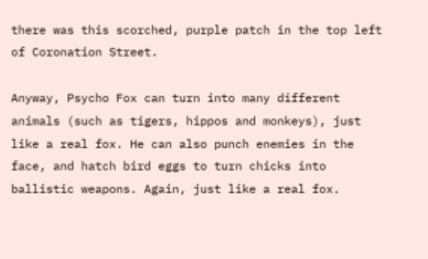there was this scorched, purple patch in the top left of Coronation Street.

Anyway, Psycho Fox can turn into many different animals (such as tigers, hippos and monkeys), just like a real fox. He can also punch enemies in the face, and hatch bird eggs to turn chicks into ballistic weapons. Again, just like a real fox.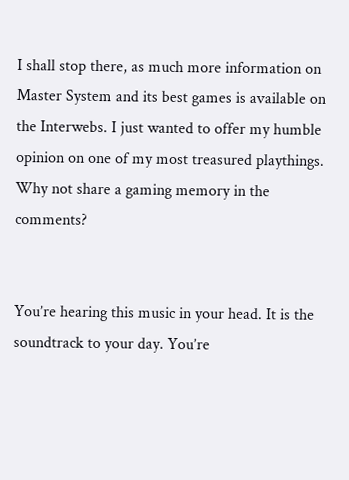I shall stop there, as much more information on Master System and its best games is available on the Interwebs. I just wanted to offer my humble opinion on one of my most treasured playthings. Why not share a gaming memory in the comments?


You’re hearing this music in your head. It is the soundtrack to your day. You’re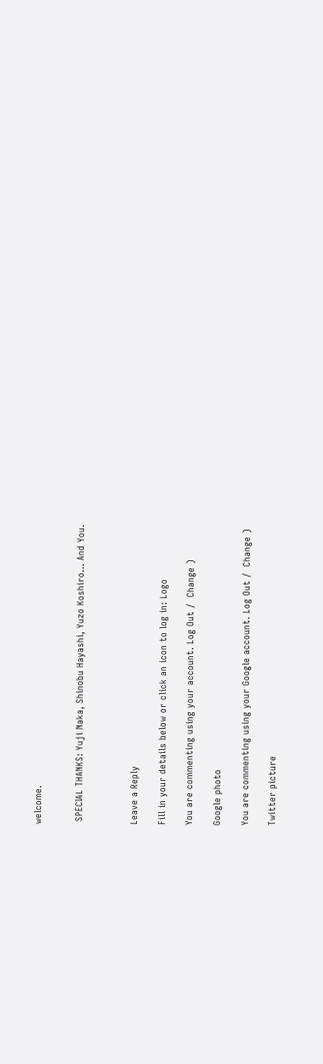welcome.


 SPECIAL THANKS: Yuji Naka, Shinobu Hayashi, Yuzo Koshiro… And You.



Leave a Reply

Fill in your details below or click an icon to log in: Logo

You are commenting using your account. Log Out /  Change )

Google photo

You are commenting using your Google account. Log Out /  Change )

Twitter picture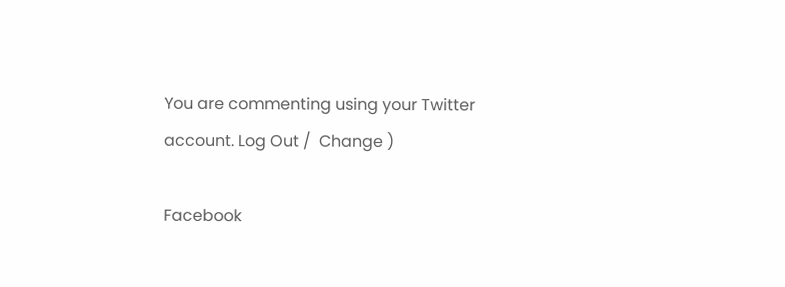You are commenting using your Twitter account. Log Out /  Change )

Facebook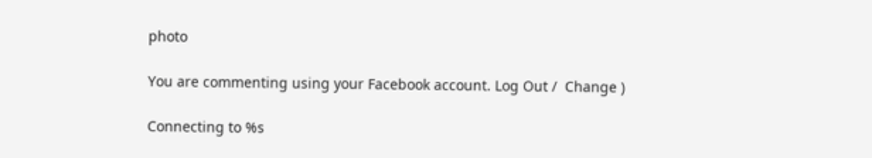photo

You are commenting using your Facebook account. Log Out /  Change )

Connecting to %s